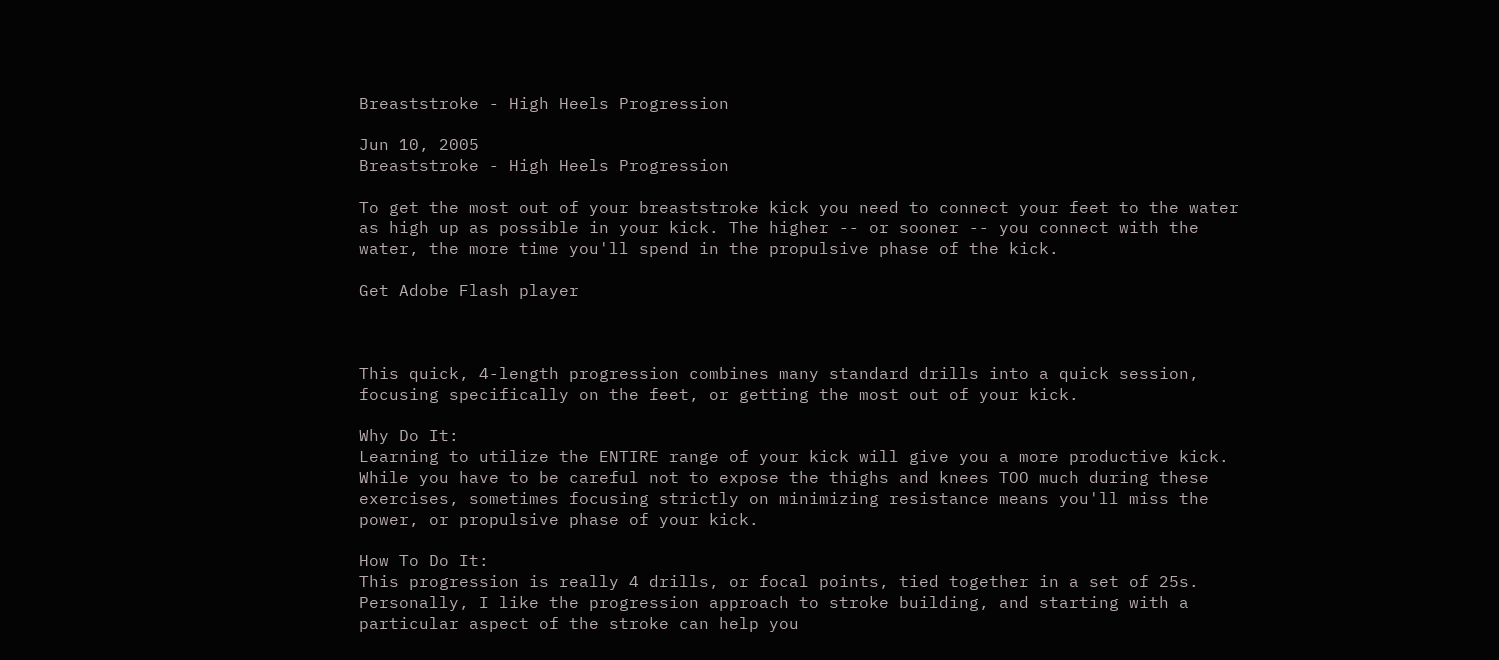Breaststroke - High Heels Progression

Jun 10, 2005
Breaststroke - High Heels Progression

To get the most out of your breaststroke kick you need to connect your feet to the water as high up as possible in your kick. The higher -- or sooner -- you connect with the water, the more time you'll spend in the propulsive phase of the kick.

Get Adobe Flash player



This quick, 4-length progression combines many standard drills into a quick session, focusing specifically on the feet, or getting the most out of your kick.

Why Do It:
Learning to utilize the ENTIRE range of your kick will give you a more productive kick. While you have to be careful not to expose the thighs and knees TOO much during these exercises, sometimes focusing strictly on minimizing resistance means you'll miss the power, or propulsive phase of your kick.

How To Do It:
This progression is really 4 drills, or focal points, tied together in a set of 25s. Personally, I like the progression approach to stroke building, and starting with a particular aspect of the stroke can help you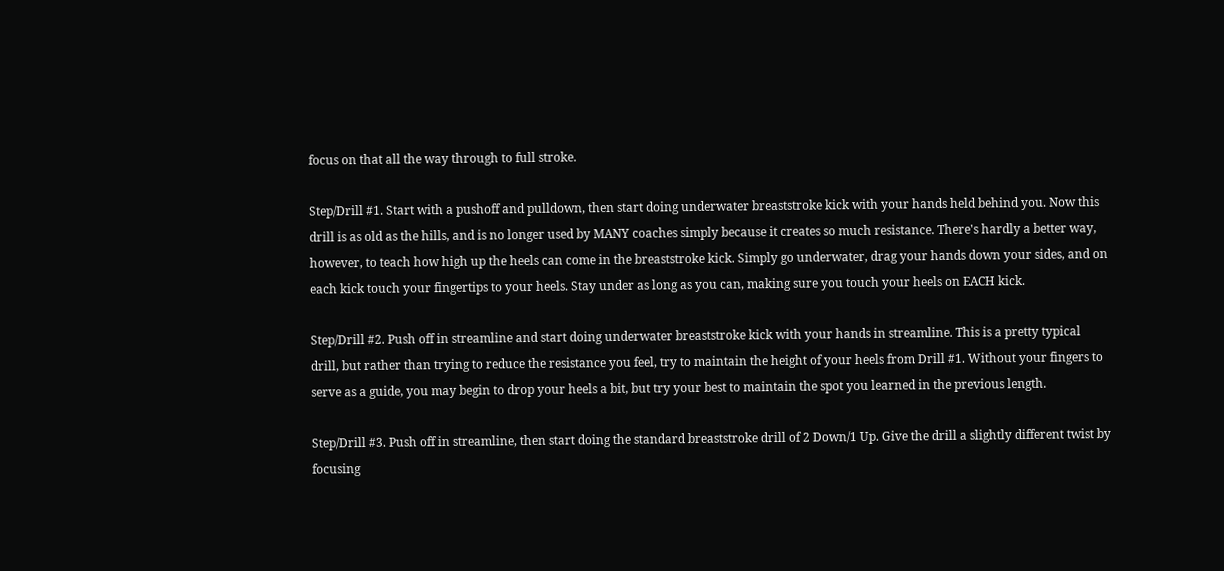focus on that all the way through to full stroke.

Step/Drill #1. Start with a pushoff and pulldown, then start doing underwater breaststroke kick with your hands held behind you. Now this drill is as old as the hills, and is no longer used by MANY coaches simply because it creates so much resistance. There's hardly a better way, however, to teach how high up the heels can come in the breaststroke kick. Simply go underwater, drag your hands down your sides, and on each kick touch your fingertips to your heels. Stay under as long as you can, making sure you touch your heels on EACH kick.

Step/Drill #2. Push off in streamline and start doing underwater breaststroke kick with your hands in streamline. This is a pretty typical drill, but rather than trying to reduce the resistance you feel, try to maintain the height of your heels from Drill #1. Without your fingers to serve as a guide, you may begin to drop your heels a bit, but try your best to maintain the spot you learned in the previous length.

Step/Drill #3. Push off in streamline, then start doing the standard breaststroke drill of 2 Down/1 Up. Give the drill a slightly different twist by focusing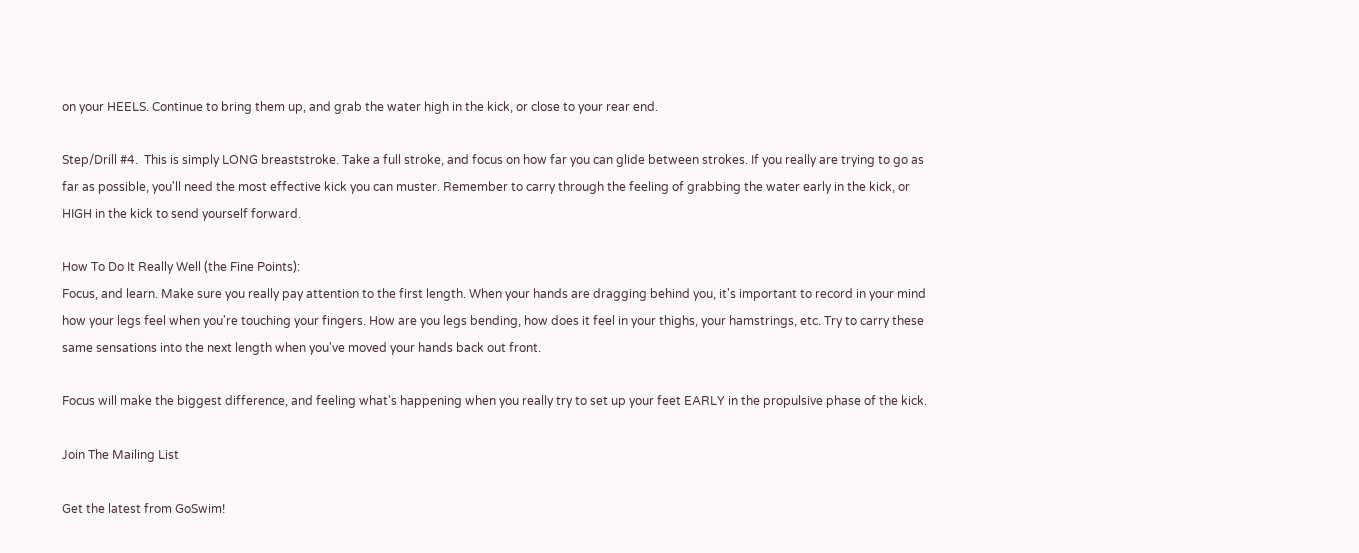on your HEELS. Continue to bring them up, and grab the water high in the kick, or close to your rear end.

Step/Drill #4.  This is simply LONG breaststroke. Take a full stroke, and focus on how far you can glide between strokes. If you really are trying to go as far as possible, you'll need the most effective kick you can muster. Remember to carry through the feeling of grabbing the water early in the kick, or HIGH in the kick to send yourself forward.

How To Do It Really Well (the Fine Points):
Focus, and learn. Make sure you really pay attention to the first length. When your hands are dragging behind you, it's important to record in your mind how your legs feel when you're touching your fingers. How are you legs bending, how does it feel in your thighs, your hamstrings, etc. Try to carry these same sensations into the next length when you've moved your hands back out front.

Focus will make the biggest difference, and feeling what's happening when you really try to set up your feet EARLY in the propulsive phase of the kick.

Join The Mailing List

Get the latest from GoSwim!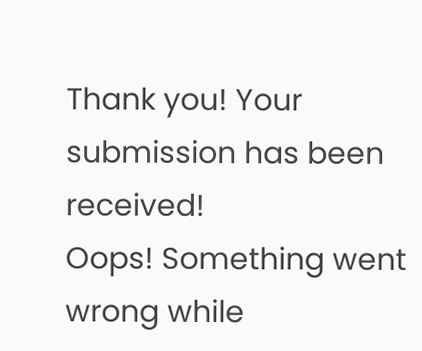Thank you! Your submission has been received!
Oops! Something went wrong while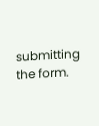submitting the form.